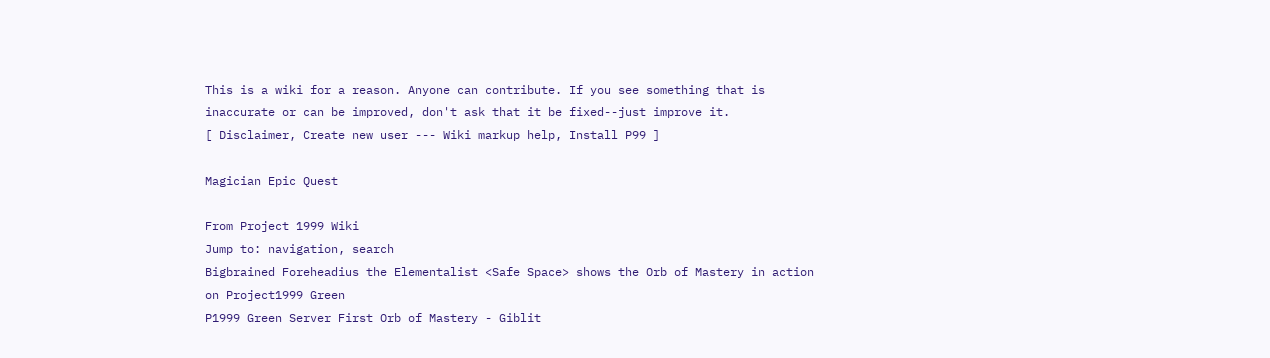This is a wiki for a reason. Anyone can contribute. If you see something that is inaccurate or can be improved, don't ask that it be fixed--just improve it.
[ Disclaimer, Create new user --- Wiki markup help, Install P99 ]

Magician Epic Quest

From Project 1999 Wiki
Jump to: navigation, search
Bigbrained Foreheadius the Elementalist <Safe Space> shows the Orb of Mastery in action on Project1999 Green
P1999 Green Server First Orb of Mastery - Giblit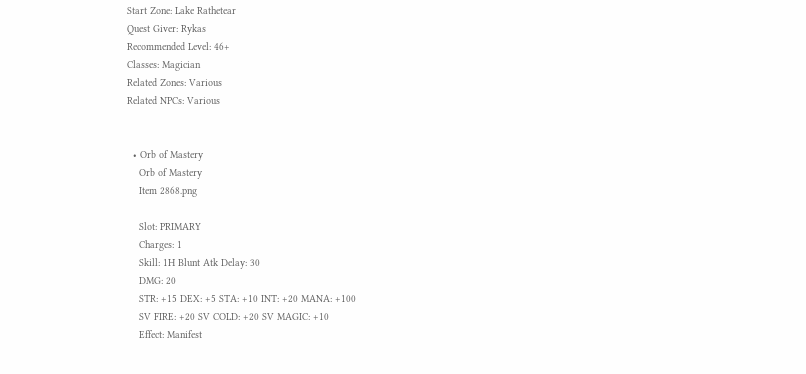Start Zone: Lake Rathetear
Quest Giver: Rykas
Recommended Level: 46+
Classes: Magician
Related Zones: Various
Related NPCs: Various


  • Orb of Mastery
    Orb of Mastery
    Item 2868.png

    Slot: PRIMARY
    Charges: 1
    Skill: 1H Blunt Atk Delay: 30
    DMG: 20
    STR: +15 DEX: +5 STA: +10 INT: +20 MANA: +100
    SV FIRE: +20 SV COLD: +20 SV MAGIC: +10
    Effect: Manifest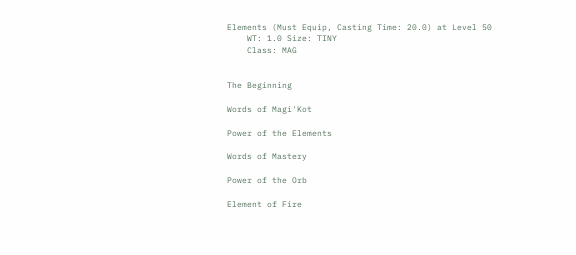Elements (Must Equip, Casting Time: 20.0) at Level 50
    WT: 1.0 Size: TINY
    Class: MAG


The Beginning

Words of Magi'Kot

Power of the Elements

Words of Mastery

Power of the Orb

Element of Fire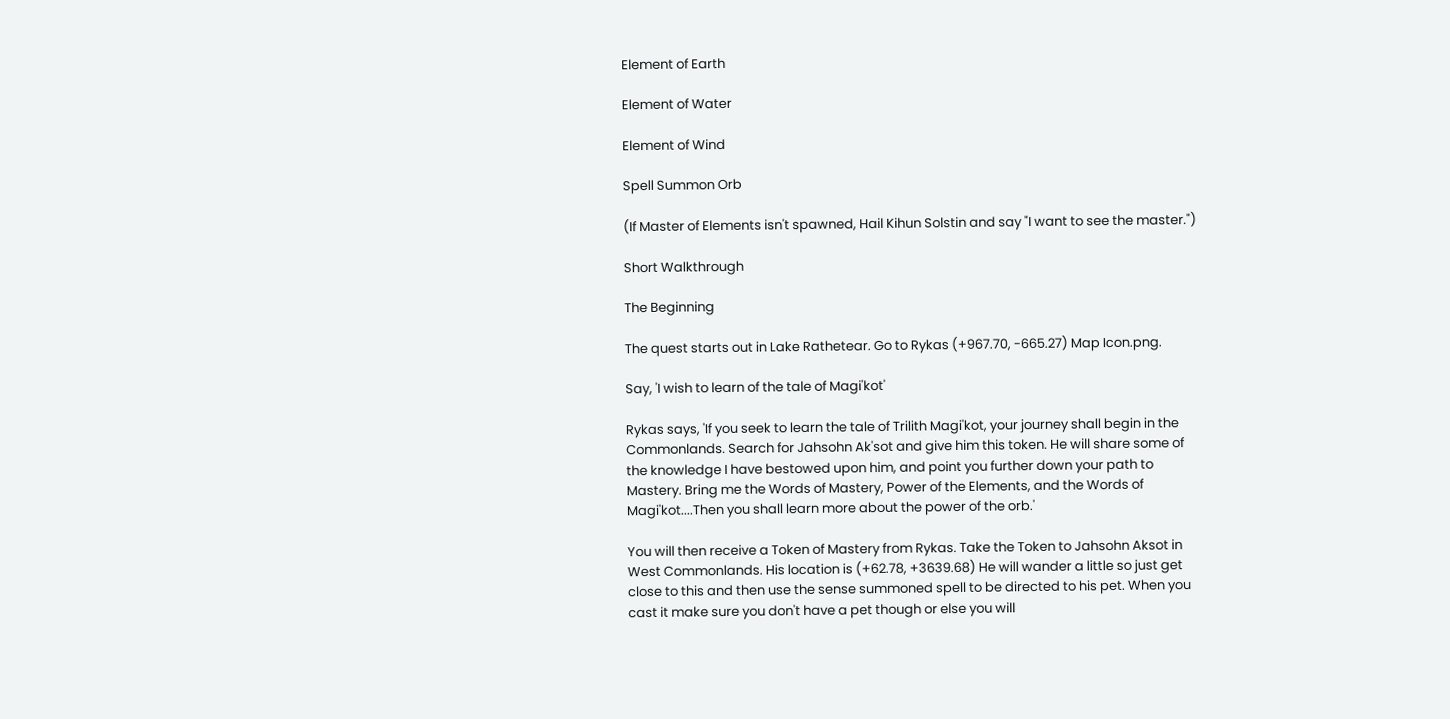Element of Earth

Element of Water

Element of Wind

Spell Summon Orb

(If Master of Elements isn't spawned, Hail Kihun Solstin and say "I want to see the master.")

Short Walkthrough

The Beginning

The quest starts out in Lake Rathetear. Go to Rykas (+967.70, -665.27) Map Icon.png.

Say, 'I wish to learn of the tale of Magi'kot'

Rykas says, 'If you seek to learn the tale of Trilith Magi'kot, your journey shall begin in the Commonlands. Search for Jahsohn Ak'sot and give him this token. He will share some of the knowledge I have bestowed upon him, and point you further down your path to Mastery. Bring me the Words of Mastery, Power of the Elements, and the Words of Magi'kot....Then you shall learn more about the power of the orb.'

You will then receive a Token of Mastery from Rykas. Take the Token to Jahsohn Aksot in West Commonlands. His location is (+62.78, +3639.68) He will wander a little so just get close to this and then use the sense summoned spell to be directed to his pet. When you cast it make sure you don't have a pet though or else you will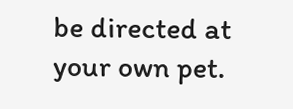be directed at your own pet.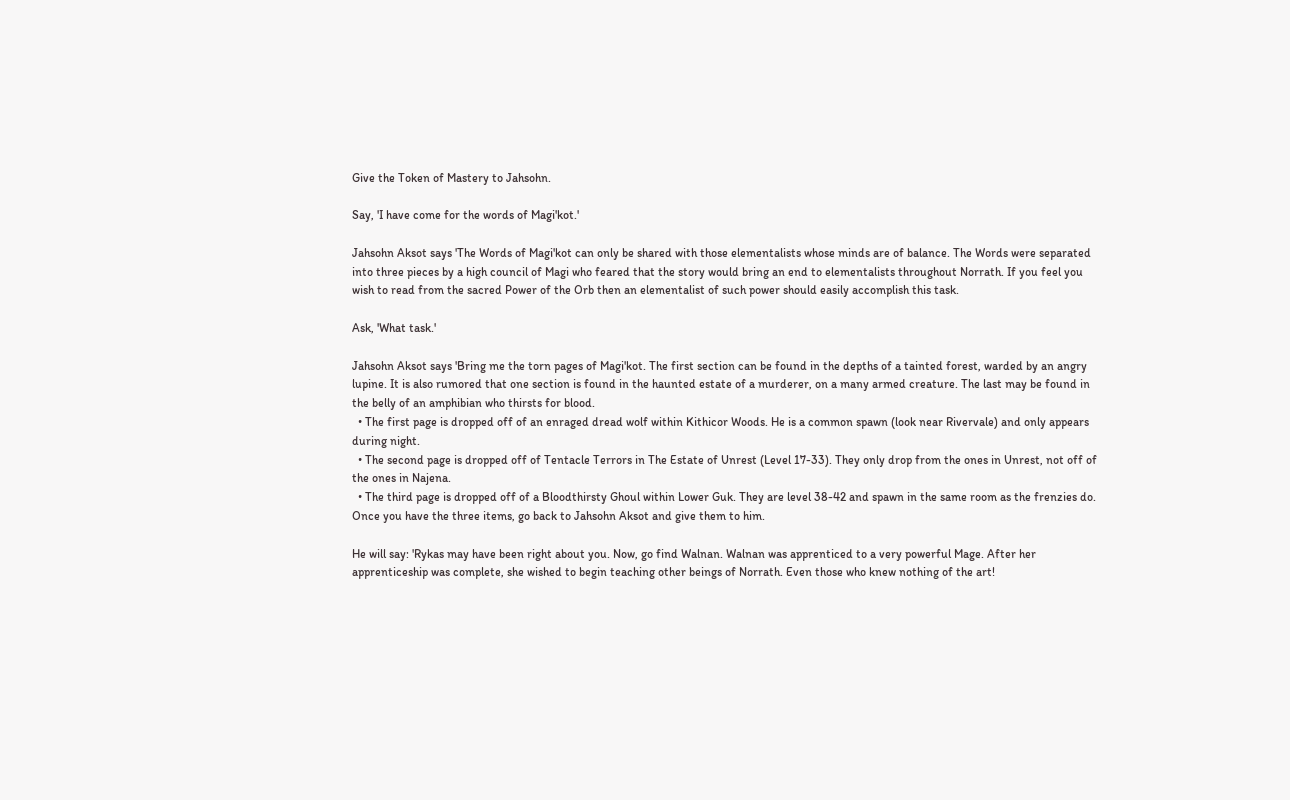Give the Token of Mastery to Jahsohn.

Say, 'I have come for the words of Magi'kot.'

Jahsohn Aksot says 'The Words of Magi'kot can only be shared with those elementalists whose minds are of balance. The Words were separated into three pieces by a high council of Magi who feared that the story would bring an end to elementalists throughout Norrath. If you feel you wish to read from the sacred Power of the Orb then an elementalist of such power should easily accomplish this task.

Ask, 'What task.'

Jahsohn Aksot says 'Bring me the torn pages of Magi'kot. The first section can be found in the depths of a tainted forest, warded by an angry lupine. It is also rumored that one section is found in the haunted estate of a murderer, on a many armed creature. The last may be found in the belly of an amphibian who thirsts for blood.
  • The first page is dropped off of an enraged dread wolf within Kithicor Woods. He is a common spawn (look near Rivervale) and only appears during night.
  • The second page is dropped off of Tentacle Terrors in The Estate of Unrest (Level 17-33). They only drop from the ones in Unrest, not off of the ones in Najena.
  • The third page is dropped off of a Bloodthirsty Ghoul within Lower Guk. They are level 38-42 and spawn in the same room as the frenzies do. Once you have the three items, go back to Jahsohn Aksot and give them to him.

He will say: 'Rykas may have been right about you. Now, go find Walnan. Walnan was apprenticed to a very powerful Mage. After her apprenticeship was complete, she wished to begin teaching other beings of Norrath. Even those who knew nothing of the art!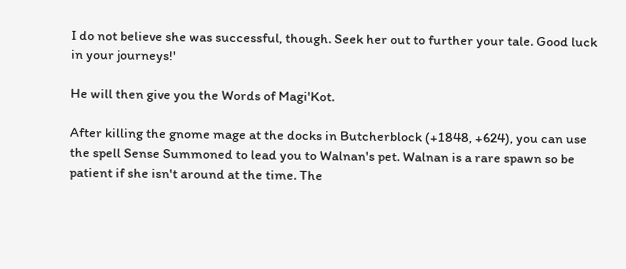I do not believe she was successful, though. Seek her out to further your tale. Good luck in your journeys!'

He will then give you the Words of Magi'Kot.

After killing the gnome mage at the docks in Butcherblock (+1848, +624), you can use the spell Sense Summoned to lead you to Walnan's pet. Walnan is a rare spawn so be patient if she isn't around at the time. The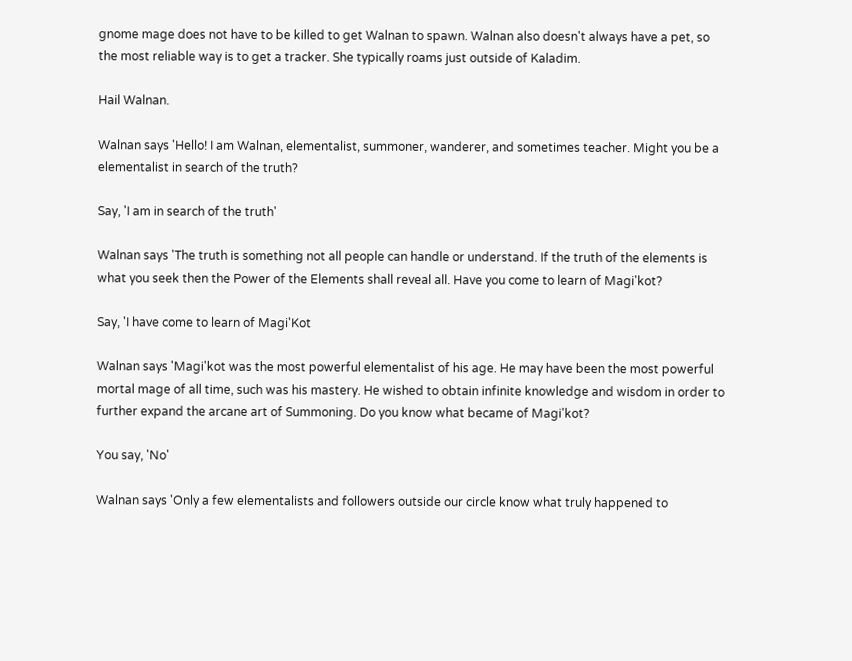gnome mage does not have to be killed to get Walnan to spawn. Walnan also doesn't always have a pet, so the most reliable way is to get a tracker. She typically roams just outside of Kaladim.

Hail Walnan.

Walnan says 'Hello! I am Walnan, elementalist, summoner, wanderer, and sometimes teacher. Might you be a elementalist in search of the truth?

Say, 'I am in search of the truth'

Walnan says 'The truth is something not all people can handle or understand. If the truth of the elements is what you seek then the Power of the Elements shall reveal all. Have you come to learn of Magi'kot?

Say, 'I have come to learn of Magi'Kot

Walnan says 'Magi'kot was the most powerful elementalist of his age. He may have been the most powerful mortal mage of all time, such was his mastery. He wished to obtain infinite knowledge and wisdom in order to further expand the arcane art of Summoning. Do you know what became of Magi'kot?

You say, 'No'

Walnan says 'Only a few elementalists and followers outside our circle know what truly happened to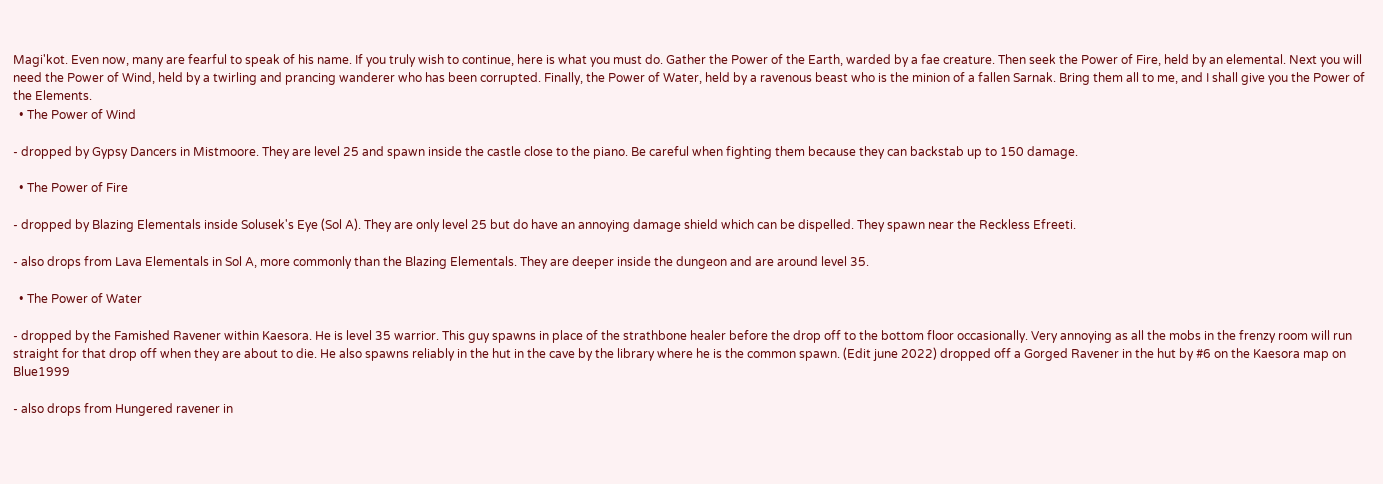Magi'kot. Even now, many are fearful to speak of his name. If you truly wish to continue, here is what you must do. Gather the Power of the Earth, warded by a fae creature. Then seek the Power of Fire, held by an elemental. Next you will need the Power of Wind, held by a twirling and prancing wanderer who has been corrupted. Finally, the Power of Water, held by a ravenous beast who is the minion of a fallen Sarnak. Bring them all to me, and I shall give you the Power of the Elements.
  • The Power of Wind

- dropped by Gypsy Dancers in Mistmoore. They are level 25 and spawn inside the castle close to the piano. Be careful when fighting them because they can backstab up to 150 damage.

  • The Power of Fire

- dropped by Blazing Elementals inside Solusek's Eye (Sol A). They are only level 25 but do have an annoying damage shield which can be dispelled. They spawn near the Reckless Efreeti.

- also drops from Lava Elementals in Sol A, more commonly than the Blazing Elementals. They are deeper inside the dungeon and are around level 35.

  • The Power of Water

- dropped by the Famished Ravener within Kaesora. He is level 35 warrior. This guy spawns in place of the strathbone healer before the drop off to the bottom floor occasionally. Very annoying as all the mobs in the frenzy room will run straight for that drop off when they are about to die. He also spawns reliably in the hut in the cave by the library where he is the common spawn. (Edit june 2022) dropped off a Gorged Ravener in the hut by #6 on the Kaesora map on Blue1999

- also drops from Hungered ravener in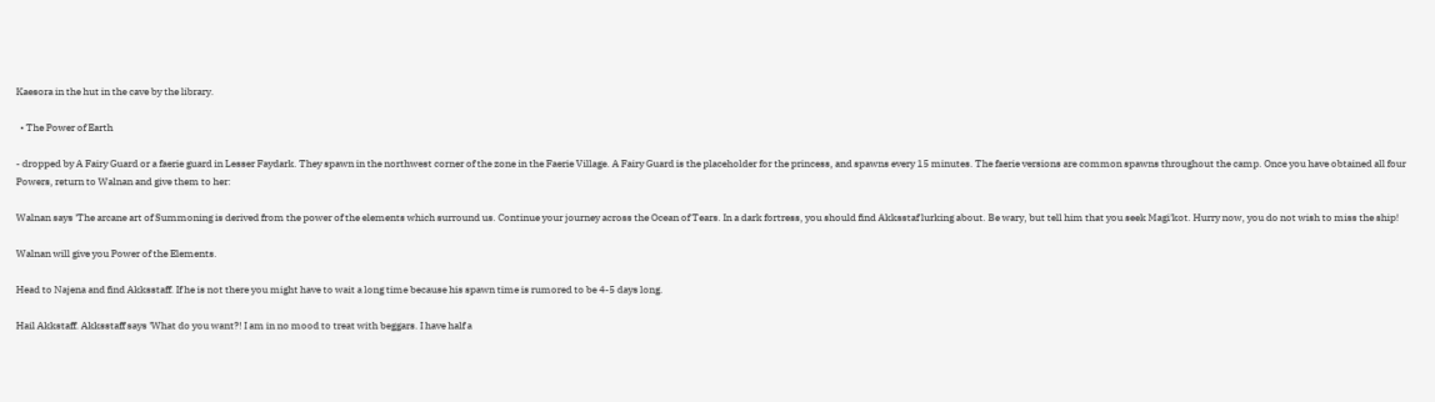Kaesora in the hut in the cave by the library.

  • The Power of Earth

- dropped by A Fairy Guard or a faerie guard in Lesser Faydark. They spawn in the northwest corner of the zone in the Faerie Village. A Fairy Guard is the placeholder for the princess, and spawns every 15 minutes. The faerie versions are common spawns throughout the camp. Once you have obtained all four Powers, return to Walnan and give them to her:

Walnan says 'The arcane art of Summoning is derived from the power of the elements which surround us. Continue your journey across the Ocean of Tears. In a dark fortress, you should find Akksstaf lurking about. Be wary, but tell him that you seek Magi'kot. Hurry now, you do not wish to miss the ship!

Walnan will give you Power of the Elements.

Head to Najena and find Akksstaff. If he is not there you might have to wait a long time because his spawn time is rumored to be 4-5 days long.

Hail Akkstaff. Akksstaff says 'What do you want?! I am in no mood to treat with beggars. I have half a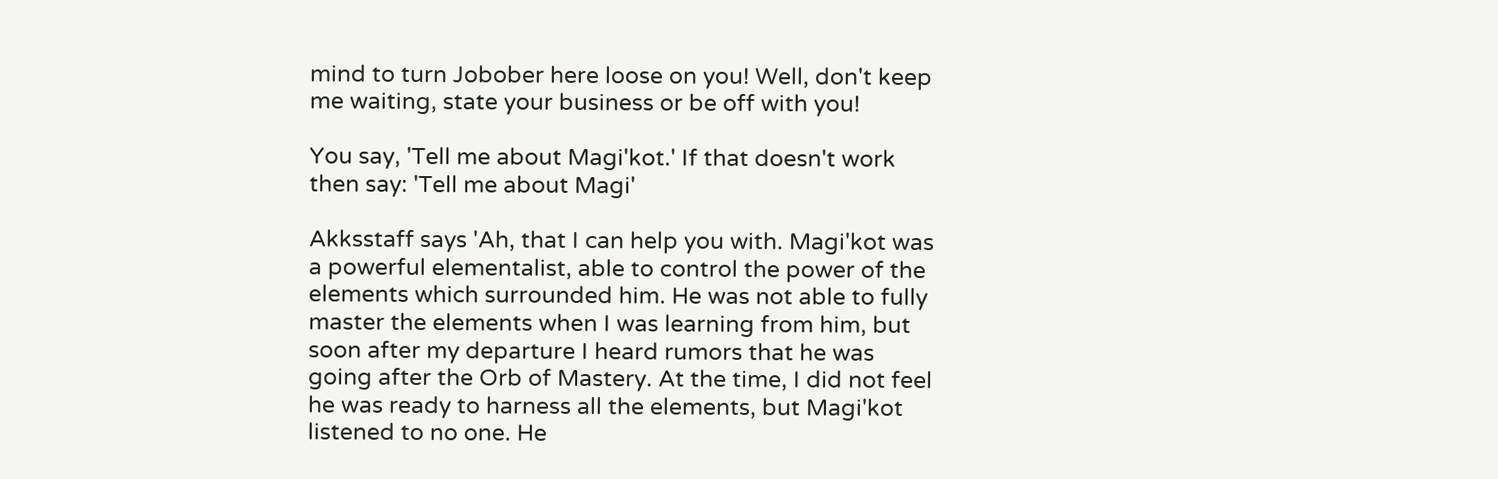mind to turn Jobober here loose on you! Well, don't keep me waiting, state your business or be off with you!

You say, 'Tell me about Magi'kot.' If that doesn't work then say: 'Tell me about Magi'

Akksstaff says 'Ah, that I can help you with. Magi'kot was a powerful elementalist, able to control the power of the elements which surrounded him. He was not able to fully master the elements when I was learning from him, but soon after my departure I heard rumors that he was going after the Orb of Mastery. At the time, I did not feel he was ready to harness all the elements, but Magi'kot listened to no one. He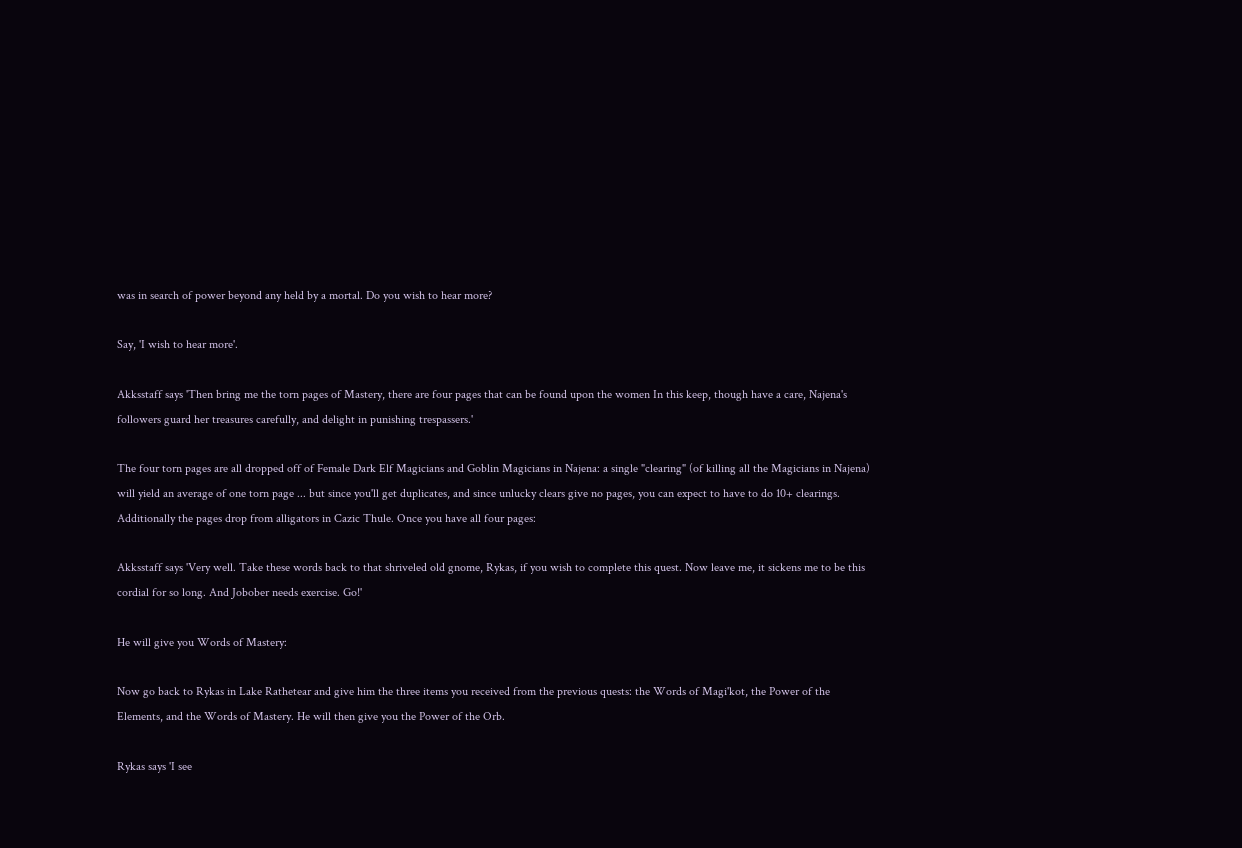was in search of power beyond any held by a mortal. Do you wish to hear more?

Say, 'I wish to hear more'.

Akksstaff says 'Then bring me the torn pages of Mastery, there are four pages that can be found upon the women In this keep, though have a care, Najena's followers guard her treasures carefully, and delight in punishing trespassers.'

The four torn pages are all dropped off of Female Dark Elf Magicians and Goblin Magicians in Najena: a single "clearing" (of killing all the Magicians in Najena) will yield an average of one torn page ... but since you'll get duplicates, and since unlucky clears give no pages, you can expect to have to do 10+ clearings. Additionally the pages drop from alligators in Cazic Thule. Once you have all four pages:

Akksstaff says 'Very well. Take these words back to that shriveled old gnome, Rykas, if you wish to complete this quest. Now leave me, it sickens me to be this cordial for so long. And Jobober needs exercise. Go!'

He will give you Words of Mastery:

Now go back to Rykas in Lake Rathetear and give him the three items you received from the previous quests: the Words of Magi'kot, the Power of the Elements, and the Words of Mastery. He will then give you the Power of the Orb.

Rykas says 'I see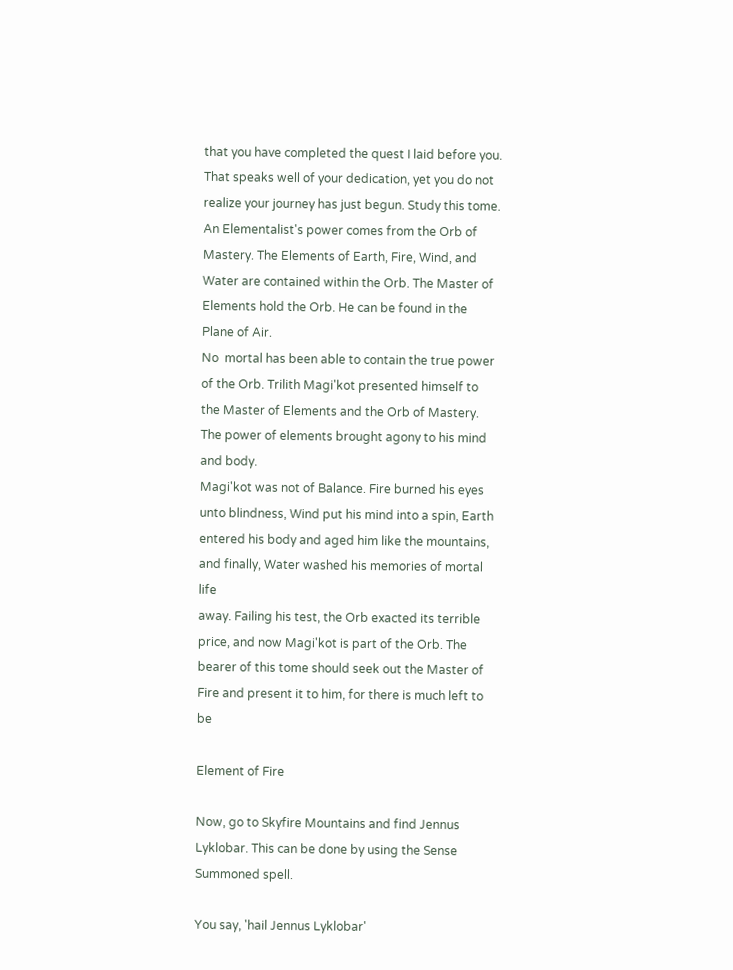that you have completed the quest I laid before you. That speaks well of your dedication, yet you do not realize your journey has just begun. Study this tome.
An Elementalist's power comes from the Orb of Mastery. The Elements of Earth, Fire, Wind, and Water are contained within the Orb. The Master of Elements hold the Orb. He can be found in the Plane of Air.
No  mortal has been able to contain the true power of the Orb. Trilith Magi'kot presented himself to the Master of Elements and the Orb of Mastery. The power of elements brought agony to his mind and body.
Magi'kot was not of Balance. Fire burned his eyes unto blindness, Wind put his mind into a spin, Earth entered his body and aged him like the mountains, and finally, Water washed his memories of mortal life
away. Failing his test, the Orb exacted its terrible price, and now Magi'kot is part of the Orb. The bearer of this tome should seek out the Master of Fire and present it to him, for there is much left to be

Element of Fire

Now, go to Skyfire Mountains and find Jennus Lyklobar. This can be done by using the Sense Summoned spell.

You say, 'hail Jennus Lyklobar'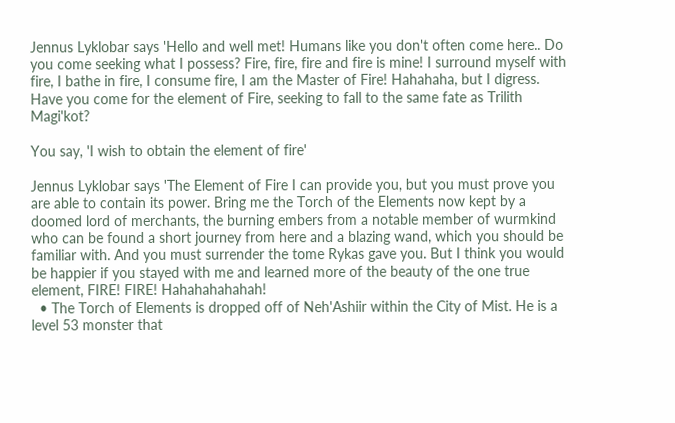Jennus Lyklobar says 'Hello and well met! Humans like you don't often come here.. Do you come seeking what I possess? Fire, fire, fire and fire is mine! I surround myself with fire, I bathe in fire, I consume fire, I am the Master of Fire! Hahahaha, but I digress. Have you come for the element of Fire, seeking to fall to the same fate as Trilith Magi'kot?

You say, 'I wish to obtain the element of fire'

Jennus Lyklobar says 'The Element of Fire I can provide you, but you must prove you are able to contain its power. Bring me the Torch of the Elements now kept by a doomed lord of merchants, the burning embers from a notable member of wurmkind who can be found a short journey from here and a blazing wand, which you should be familiar with. And you must surrender the tome Rykas gave you. But I think you would be happier if you stayed with me and learned more of the beauty of the one true element, FIRE! FIRE! Hahahahahahah!
  • The Torch of Elements is dropped off of Neh'Ashiir within the City of Mist. He is a level 53 monster that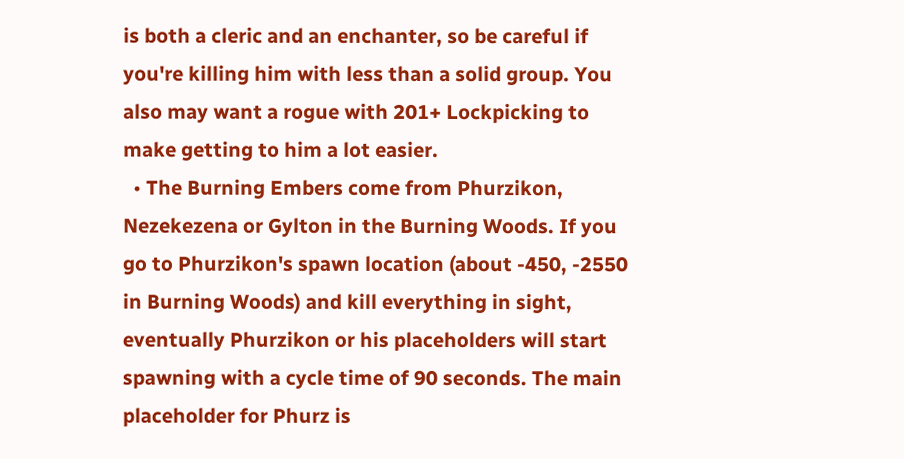is both a cleric and an enchanter, so be careful if you're killing him with less than a solid group. You also may want a rogue with 201+ Lockpicking to make getting to him a lot easier.
  • The Burning Embers come from Phurzikon, Nezekezena or Gylton in the Burning Woods. If you go to Phurzikon's spawn location (about -450, -2550 in Burning Woods) and kill everything in sight, eventually Phurzikon or his placeholders will start spawning with a cycle time of 90 seconds. The main placeholder for Phurz is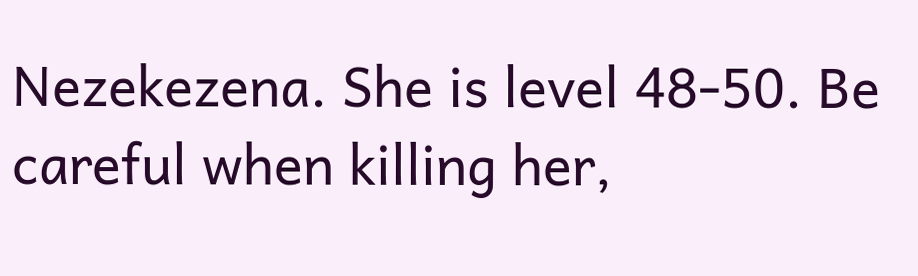Nezekezena. She is level 48-50. Be careful when killing her,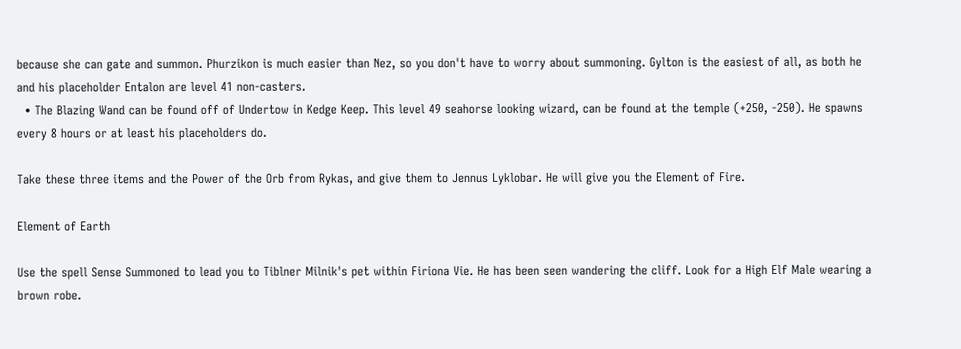because she can gate and summon. Phurzikon is much easier than Nez, so you don't have to worry about summoning. Gylton is the easiest of all, as both he and his placeholder Entalon are level 41 non-casters.
  • The Blazing Wand can be found off of Undertow in Kedge Keep. This level 49 seahorse looking wizard, can be found at the temple (+250, -250). He spawns every 8 hours or at least his placeholders do.

Take these three items and the Power of the Orb from Rykas, and give them to Jennus Lyklobar. He will give you the Element of Fire.

Element of Earth

Use the spell Sense Summoned to lead you to Tiblner Milnik's pet within Firiona Vie. He has been seen wandering the cliff. Look for a High Elf Male wearing a brown robe.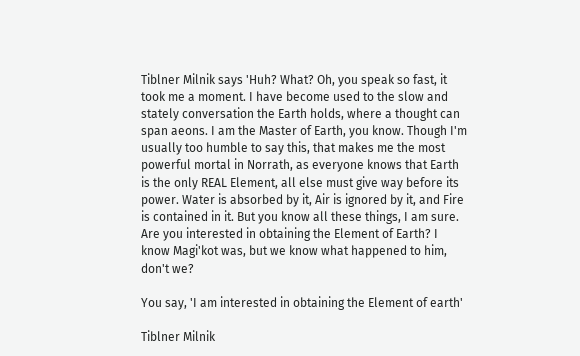Tiblner Milnik says 'Huh? What? Oh, you speak so fast, it took me a moment. I have become used to the slow and stately conversation the Earth holds, where a thought can span aeons. I am the Master of Earth, you know. Though I'm usually too humble to say this, that makes me the most powerful mortal in Norrath, as everyone knows that Earth is the only REAL Element, all else must give way before its power. Water is absorbed by it, Air is ignored by it, and Fire is contained in it. But you know all these things, I am sure. Are you interested in obtaining the Element of Earth? I know Magi'kot was, but we know what happened to him, don't we?

You say, 'I am interested in obtaining the Element of earth'

Tiblner Milnik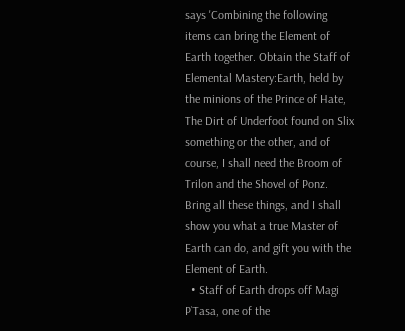says 'Combining the following items can bring the Element of Earth together. Obtain the Staff of Elemental Mastery:Earth, held by the minions of the Prince of Hate, The Dirt of Underfoot found on Slix something or the other, and of course, I shall need the Broom of Trilon and the Shovel of Ponz. Bring all these things, and I shall show you what a true Master of Earth can do, and gift you with the Element of Earth.
  • Staff of Earth drops off Magi P`Tasa, one of the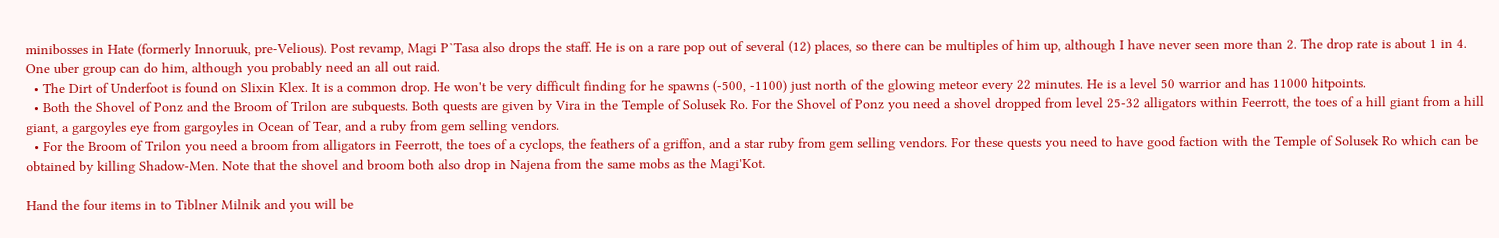minibosses in Hate (formerly Innoruuk, pre-Velious). Post revamp, Magi P`Tasa also drops the staff. He is on a rare pop out of several (12) places, so there can be multiples of him up, although I have never seen more than 2. The drop rate is about 1 in 4. One uber group can do him, although you probably need an all out raid.
  • The Dirt of Underfoot is found on Slixin Klex. It is a common drop. He won't be very difficult finding for he spawns (-500, -1100) just north of the glowing meteor every 22 minutes. He is a level 50 warrior and has 11000 hitpoints.
  • Both the Shovel of Ponz and the Broom of Trilon are subquests. Both quests are given by Vira in the Temple of Solusek Ro. For the Shovel of Ponz you need a shovel dropped from level 25-32 alligators within Feerrott, the toes of a hill giant from a hill giant, a gargoyles eye from gargoyles in Ocean of Tear, and a ruby from gem selling vendors.
  • For the Broom of Trilon you need a broom from alligators in Feerrott, the toes of a cyclops, the feathers of a griffon, and a star ruby from gem selling vendors. For these quests you need to have good faction with the Temple of Solusek Ro which can be obtained by killing Shadow-Men. Note that the shovel and broom both also drop in Najena from the same mobs as the Magi'Kot.

Hand the four items in to Tiblner Milnik and you will be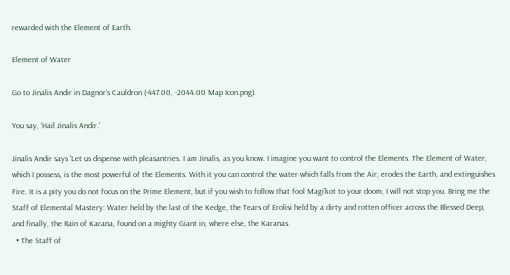rewarded with the Element of Earth.

Element of Water

Go to Jinalis Andir in Dagnor's Cauldron (-447.00, -2044.00 Map Icon.png).

You say, 'Hail Jinalis Andir.'

Jinalis Andir says 'Let us dispense with pleasantries. I am Jinalis, as you know. I imagine you want to control the Elements. The Element of Water, which I possess, is the most powerful of the Elements. With it you can control the water which falls from the Air, erodes the Earth, and extinguishes Fire. It is a pity you do not focus on the Prime Element, but if you wish to follow that fool Magi'kot to your doom, I will not stop you. Bring me the Staff of Elemental Mastery: Water held by the last of the Kedge, the Tears of Erolisi held by a dirty and rotten officer across the Blessed Deep, and finally, the Rain of Karana, found on a mighty Giant in, where else, the Karanas.
  • The Staff of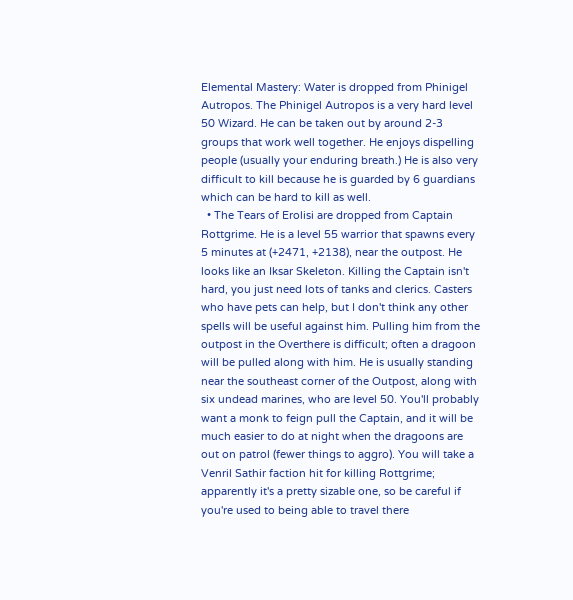Elemental Mastery: Water is dropped from Phinigel Autropos. The Phinigel Autropos is a very hard level 50 Wizard. He can be taken out by around 2-3 groups that work well together. He enjoys dispelling people (usually your enduring breath.) He is also very difficult to kill because he is guarded by 6 guardians which can be hard to kill as well.
  • The Tears of Erolisi are dropped from Captain Rottgrime. He is a level 55 warrior that spawns every 5 minutes at (+2471, +2138), near the outpost. He looks like an Iksar Skeleton. Killing the Captain isn't hard, you just need lots of tanks and clerics. Casters who have pets can help, but I don't think any other spells will be useful against him. Pulling him from the outpost in the Overthere is difficult; often a dragoon will be pulled along with him. He is usually standing near the southeast corner of the Outpost, along with six undead marines, who are level 50. You'll probably want a monk to feign pull the Captain, and it will be much easier to do at night when the dragoons are out on patrol (fewer things to aggro). You will take a Venril Sathir faction hit for killing Rottgrime; apparently it's a pretty sizable one, so be careful if you're used to being able to travel there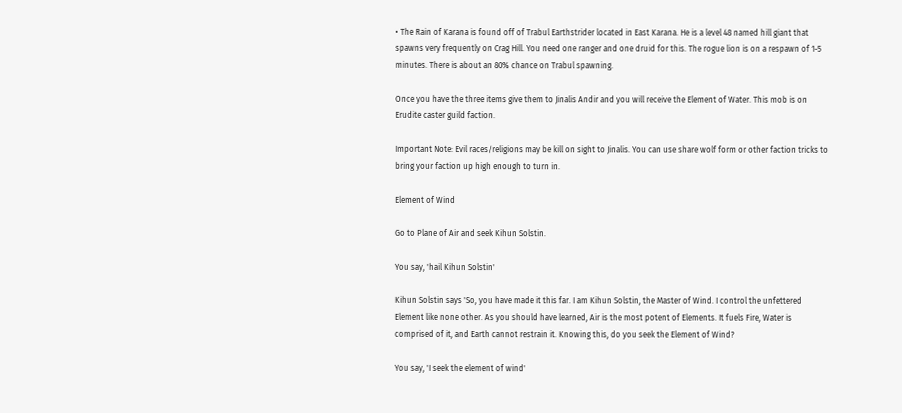• The Rain of Karana is found off of Trabul Earthstrider located in East Karana. He is a level 48 named hill giant that spawns very frequently on Crag Hill. You need one ranger and one druid for this. The rogue lion is on a respawn of 1-5 minutes. There is about an 80% chance on Trabul spawning.

Once you have the three items give them to Jinalis Andir and you will receive the Element of Water. This mob is on Erudite caster guild faction.

Important Note: Evil races/religions may be kill on sight to Jinalis. You can use share wolf form or other faction tricks to bring your faction up high enough to turn in.

Element of Wind

Go to Plane of Air and seek Kihun Solstin.

You say, 'hail Kihun Solstin'

Kihun Solstin says 'So, you have made it this far. I am Kihun Solstin, the Master of Wind. I control the unfettered Element like none other. As you should have learned, Air is the most potent of Elements. It fuels Fire, Water is comprised of it, and Earth cannot restrain it. Knowing this, do you seek the Element of Wind?

You say, 'I seek the element of wind'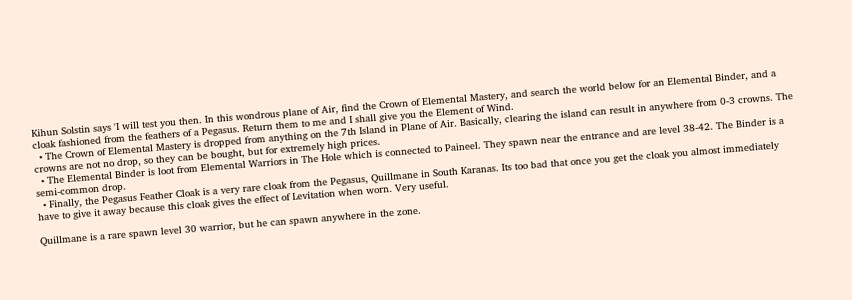Kihun Solstin says 'I will test you then. In this wondrous plane of Air, find the Crown of Elemental Mastery, and search the world below for an Elemental Binder, and a cloak fashioned from the feathers of a Pegasus. Return them to me and I shall give you the Element of Wind.
  • The Crown of Elemental Mastery is dropped from anything on the 7th Island in Plane of Air. Basically, clearing the island can result in anywhere from 0-3 crowns. The crowns are not no drop, so they can be bought, but for extremely high prices.
  • The Elemental Binder is loot from Elemental Warriors in The Hole which is connected to Paineel. They spawn near the entrance and are level 38-42. The Binder is a semi-common drop.
  • Finally, the Pegasus Feather Cloak is a very rare cloak from the Pegasus, Quillmane in South Karanas. Its too bad that once you get the cloak you almost immediately have to give it away because this cloak gives the effect of Levitation when worn. Very useful.

Quillmane is a rare spawn level 30 warrior, but he can spawn anywhere in the zone.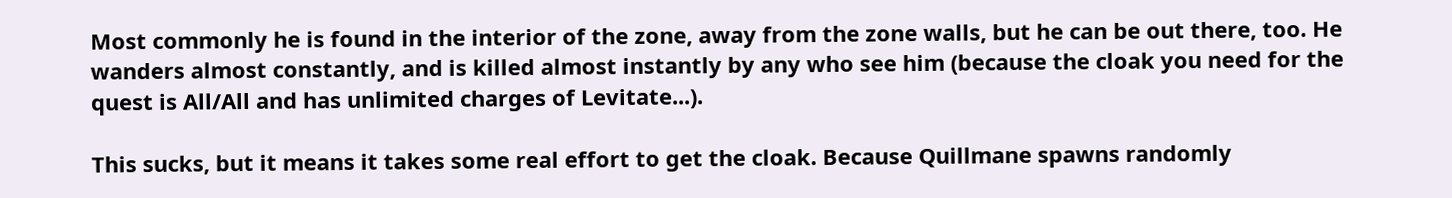Most commonly he is found in the interior of the zone, away from the zone walls, but he can be out there, too. He wanders almost constantly, and is killed almost instantly by any who see him (because the cloak you need for the quest is All/All and has unlimited charges of Levitate...).

This sucks, but it means it takes some real effort to get the cloak. Because Quillmane spawns randomly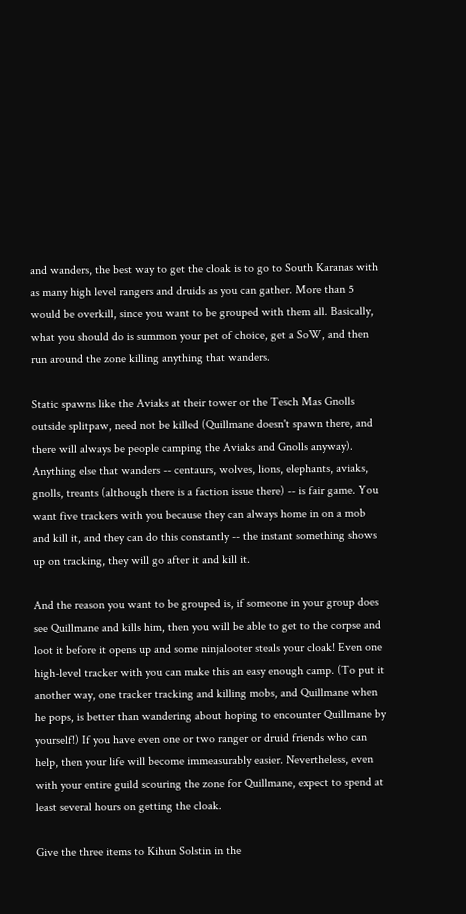and wanders, the best way to get the cloak is to go to South Karanas with as many high level rangers and druids as you can gather. More than 5 would be overkill, since you want to be grouped with them all. Basically, what you should do is summon your pet of choice, get a SoW, and then run around the zone killing anything that wanders.

Static spawns like the Aviaks at their tower or the Tesch Mas Gnolls outside splitpaw, need not be killed (Quillmane doesn't spawn there, and there will always be people camping the Aviaks and Gnolls anyway). Anything else that wanders -- centaurs, wolves, lions, elephants, aviaks, gnolls, treants (although there is a faction issue there) -- is fair game. You want five trackers with you because they can always home in on a mob and kill it, and they can do this constantly -- the instant something shows up on tracking, they will go after it and kill it.

And the reason you want to be grouped is, if someone in your group does see Quillmane and kills him, then you will be able to get to the corpse and loot it before it opens up and some ninjalooter steals your cloak! Even one high-level tracker with you can make this an easy enough camp. (To put it another way, one tracker tracking and killing mobs, and Quillmane when he pops, is better than wandering about hoping to encounter Quillmane by yourself!) If you have even one or two ranger or druid friends who can help, then your life will become immeasurably easier. Nevertheless, even with your entire guild scouring the zone for Quillmane, expect to spend at least several hours on getting the cloak.

Give the three items to Kihun Solstin in the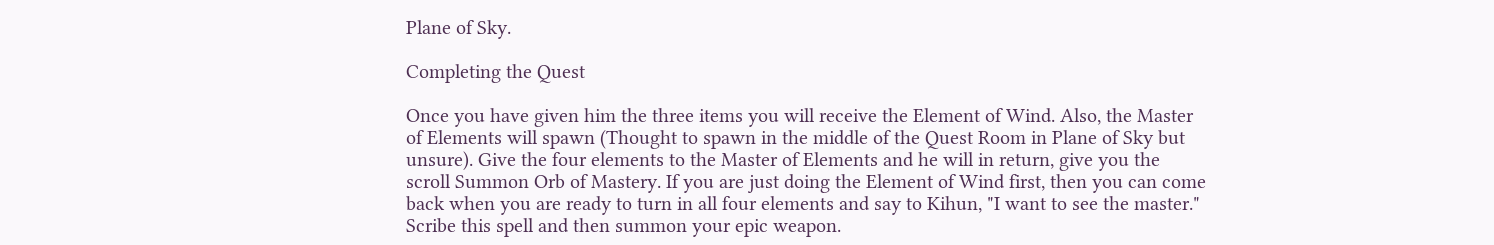Plane of Sky.

Completing the Quest

Once you have given him the three items you will receive the Element of Wind. Also, the Master of Elements will spawn (Thought to spawn in the middle of the Quest Room in Plane of Sky but unsure). Give the four elements to the Master of Elements and he will in return, give you the scroll Summon Orb of Mastery. If you are just doing the Element of Wind first, then you can come back when you are ready to turn in all four elements and say to Kihun, "I want to see the master." Scribe this spell and then summon your epic weapon.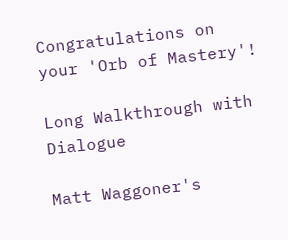Congratulations on your 'Orb of Mastery'!

Long Walkthrough with Dialogue

Matt Waggoner's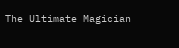The Ultimate Magician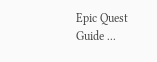Epic Quest Guide ...